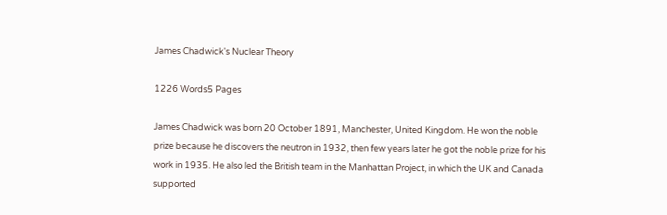James Chadwick's Nuclear Theory

1226 Words5 Pages

James Chadwick was born 20 October 1891, Manchester, United Kingdom. He won the noble prize because he discovers the neutron in 1932, then few years later he got the noble prize for his work in 1935. He also led the British team in the Manhattan Project, in which the UK and Canada supported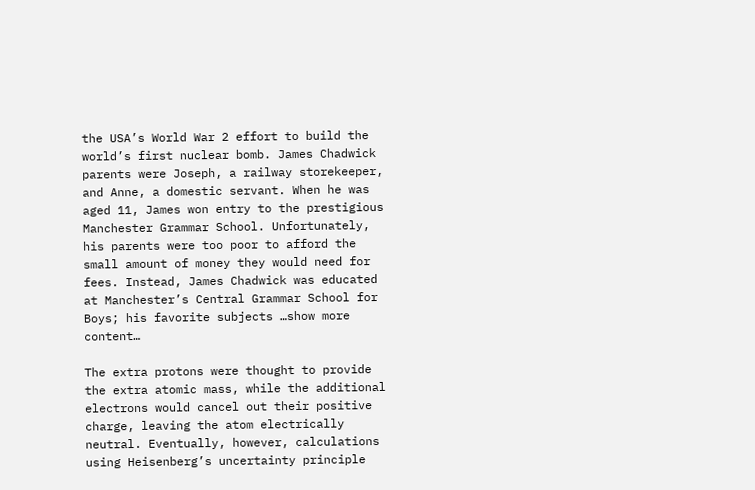the USA’s World War 2 effort to build the world’s first nuclear bomb. James Chadwick parents were Joseph, a railway storekeeper, and Anne, a domestic servant. When he was aged 11, James won entry to the prestigious Manchester Grammar School. Unfortunately, his parents were too poor to afford the small amount of money they would need for fees. Instead, James Chadwick was educated at Manchester’s Central Grammar School for Boys; his favorite subjects …show more content…

The extra protons were thought to provide the extra atomic mass, while the additional electrons would cancel out their positive charge, leaving the atom electrically neutral. Eventually, however, calculations using Heisenberg’s uncertainty principle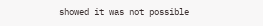showed it was not possible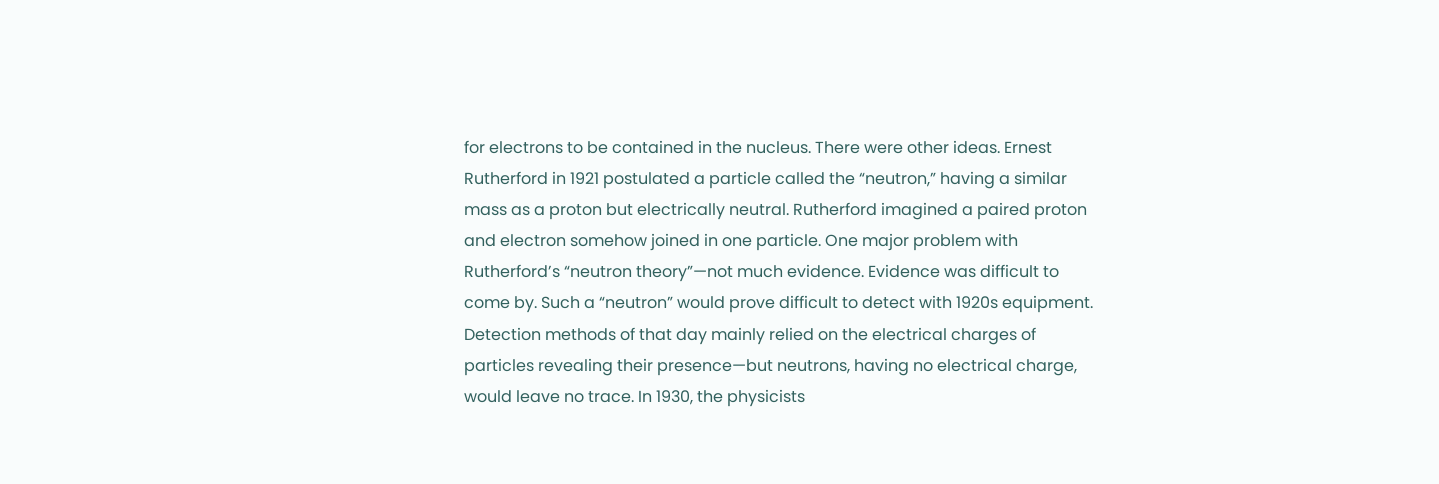for electrons to be contained in the nucleus. There were other ideas. Ernest Rutherford in 1921 postulated a particle called the “neutron,” having a similar mass as a proton but electrically neutral. Rutherford imagined a paired proton and electron somehow joined in one particle. One major problem with Rutherford’s “neutron theory”—not much evidence. Evidence was difficult to come by. Such a “neutron” would prove difficult to detect with 1920s equipment. Detection methods of that day mainly relied on the electrical charges of particles revealing their presence—but neutrons, having no electrical charge, would leave no trace. In 1930, the physicists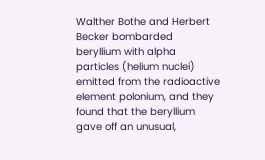Walther Bothe and Herbert Becker bombarded beryllium with alpha particles (helium nuclei) emitted from the radioactive element polonium, and they found that the beryllium gave off an unusual,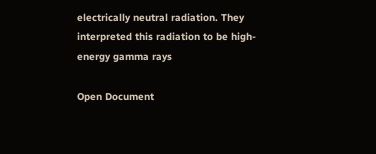electrically neutral radiation. They interpreted this radiation to be high-energy gamma rays

Open Document